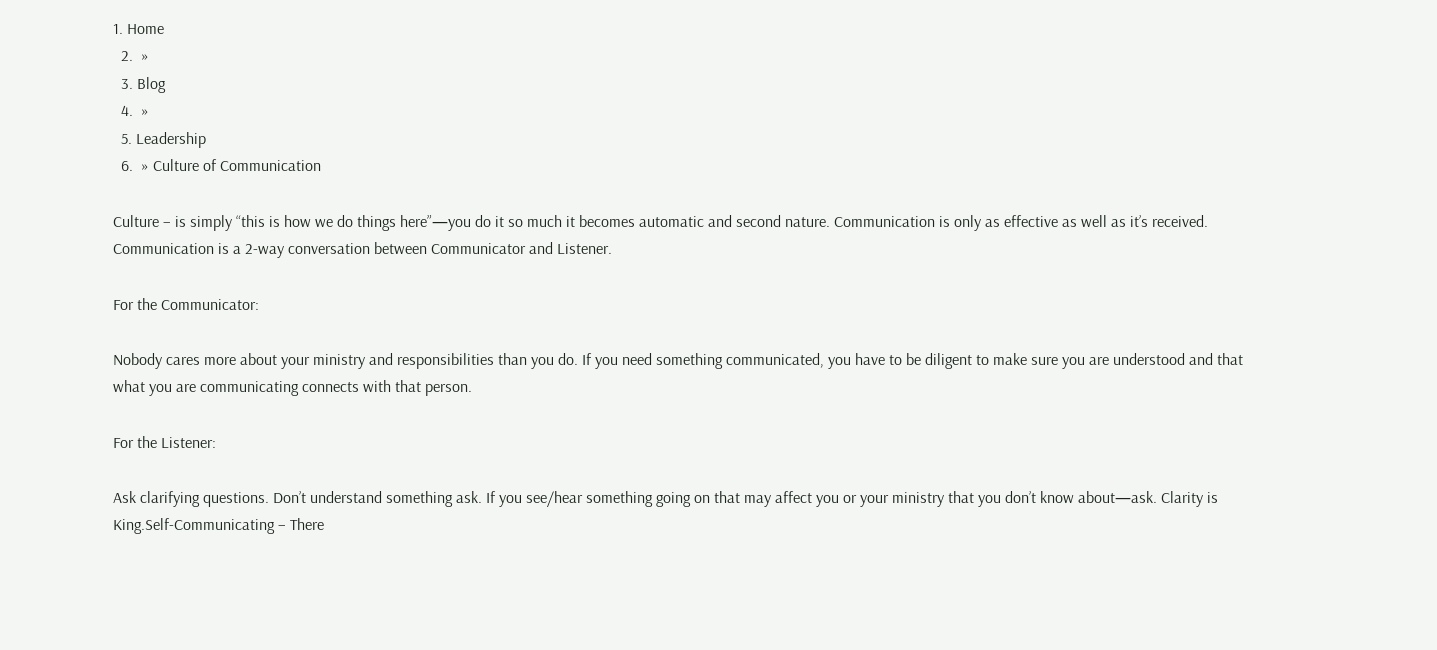1. Home
  2.  »
  3. Blog
  4.  »
  5. Leadership
  6.  » Culture of Communication

Culture – is simply “this is how we do things here”—you do it so much it becomes automatic and second nature. Communication is only as effective as well as it’s received. Communication is a 2-way conversation between Communicator and Listener.

For the Communicator:

Nobody cares more about your ministry and responsibilities than you do. If you need something communicated, you have to be diligent to make sure you are understood and that what you are communicating connects with that person.

For the Listener:

Ask clarifying questions. Don’t understand something ask. If you see/hear something going on that may affect you or your ministry that you don’t know about—ask. Clarity is King.Self-Communicating – There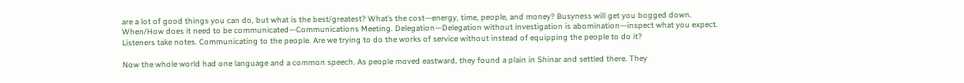are a lot of good things you can do, but what is the best/greatest? What’s the cost—energy, time, people, and money? Busyness will get you bogged down.  When/How does it need to be communicated—Communications Meeting. Delegation—Delegation without investigation is abomination—inspect what you expect. Listeners take notes. Communicating to the people. Are we trying to do the works of service without instead of equipping the people to do it?

Now the whole world had one language and a common speech. As people moved eastward, they found a plain in Shinar and settled there. They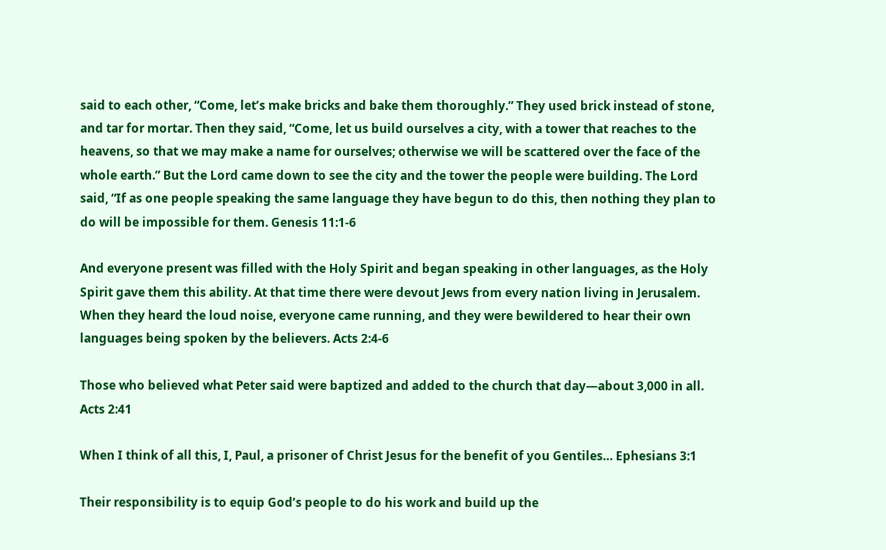said to each other, “Come, let’s make bricks and bake them thoroughly.” They used brick instead of stone, and tar for mortar. Then they said, “Come, let us build ourselves a city, with a tower that reaches to the heavens, so that we may make a name for ourselves; otherwise we will be scattered over the face of the whole earth.” But the Lord came down to see the city and the tower the people were building. The Lord said, “If as one people speaking the same language they have begun to do this, then nothing they plan to do will be impossible for them. Genesis 11:1-6

And everyone present was filled with the Holy Spirit and began speaking in other languages, as the Holy Spirit gave them this ability. At that time there were devout Jews from every nation living in Jerusalem. When they heard the loud noise, everyone came running, and they were bewildered to hear their own languages being spoken by the believers. Acts 2:4-6

Those who believed what Peter said were baptized and added to the church that day—about 3,000 in all. Acts 2:41

When I think of all this, I, Paul, a prisoner of Christ Jesus for the benefit of you Gentiles… Ephesians 3:1

Their responsibility is to equip God’s people to do his work and build up the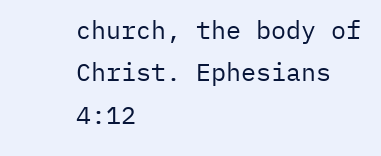church, the body of Christ. Ephesians 4:12